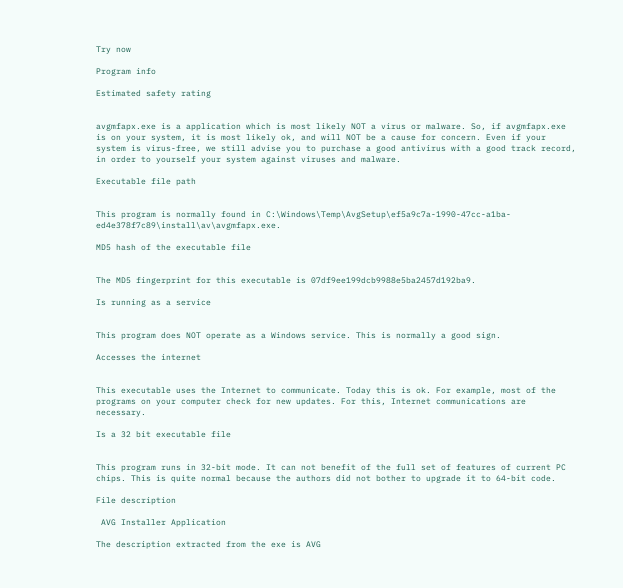Try now

Program info

Estimated safety rating


avgmfapx.exe is a application which is most likely NOT a virus or malware. So, if avgmfapx.exe is on your system, it is most likely ok, and will NOT be a cause for concern. Even if your system is virus-free, we still advise you to purchase a good antivirus with a good track record, in order to yourself your system against viruses and malware.

Executable file path


This program is normally found in C:\Windows\Temp\AvgSetup\ef5a9c7a-1990-47cc-a1ba-ed4e378f7c89\install\av\avgmfapx.exe.

MD5 hash of the executable file


The MD5 fingerprint for this executable is 07df9ee199dcb9988e5ba2457d192ba9.

Is running as a service


This program does NOT operate as a Windows service. This is normally a good sign.

Accesses the internet


This executable uses the Internet to communicate. Today this is ok. For example, most of the programs on your computer check for new updates. For this, Internet communications are necessary.

Is a 32 bit executable file


This program runs in 32-bit mode. It can not benefit of the full set of features of current PC chips. This is quite normal because the authors did not bother to upgrade it to 64-bit code.

File description

 AVG Installer Application

The description extracted from the exe is AVG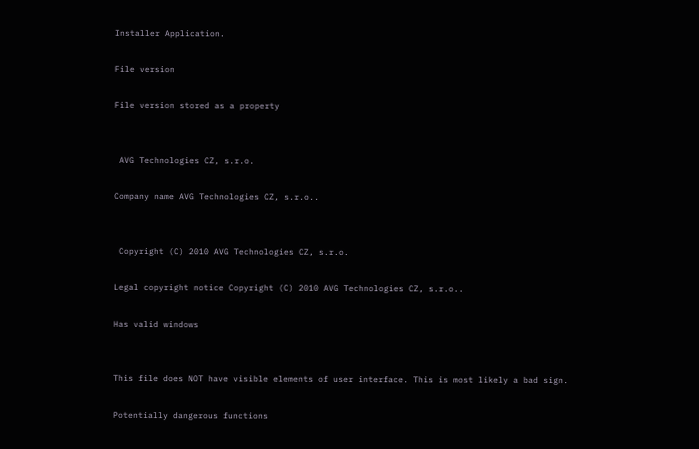Installer Application.

File version

File version stored as a property


 AVG Technologies CZ, s.r.o.

Company name AVG Technologies CZ, s.r.o..


 Copyright (C) 2010 AVG Technologies CZ, s.r.o.

Legal copyright notice Copyright (C) 2010 AVG Technologies CZ, s.r.o..

Has valid windows


This file does NOT have visible elements of user interface. This is most likely a bad sign.

Potentially dangerous functions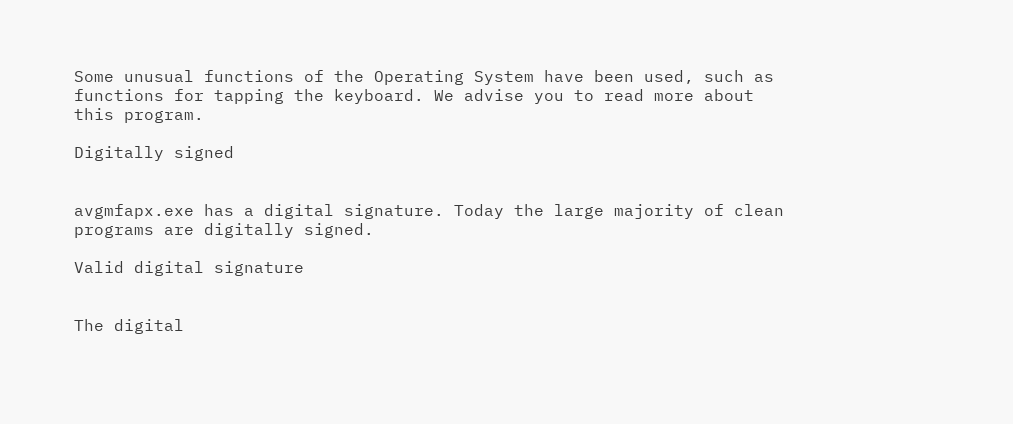Some unusual functions of the Operating System have been used, such as functions for tapping the keyboard. We advise you to read more about this program.

Digitally signed


avgmfapx.exe has a digital signature. Today the large majority of clean programs are digitally signed.

Valid digital signature


The digital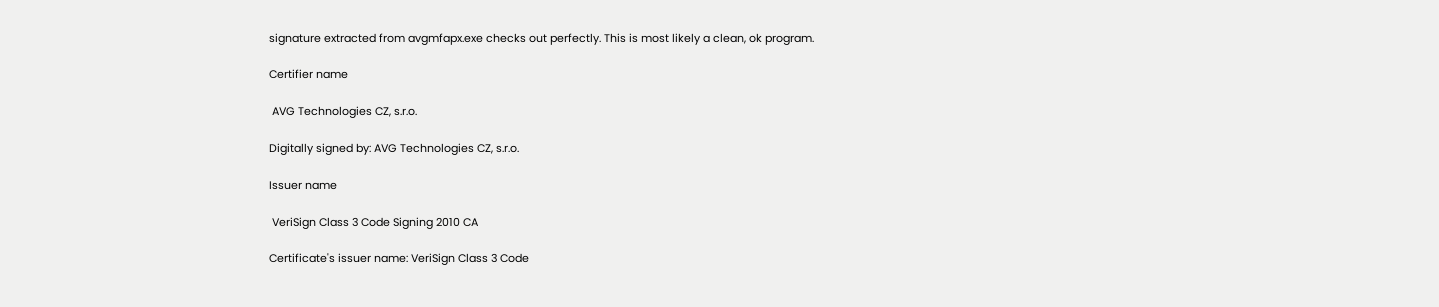signature extracted from avgmfapx.exe checks out perfectly. This is most likely a clean, ok program.

Certifier name

 AVG Technologies CZ, s.r.o.

Digitally signed by: AVG Technologies CZ, s.r.o.

Issuer name

 VeriSign Class 3 Code Signing 2010 CA

Certificate's issuer name: VeriSign Class 3 Code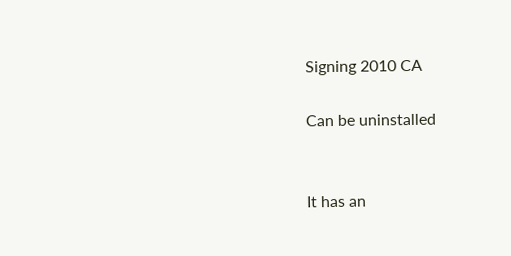Signing 2010 CA

Can be uninstalled


It has an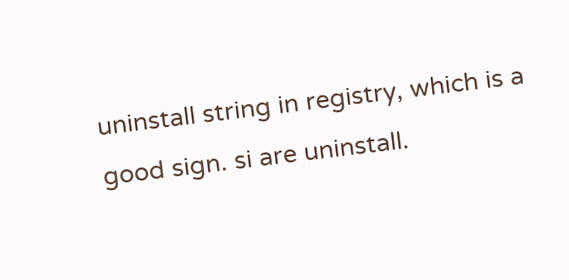uninstall string in registry, which is a good sign. si are uninstall.